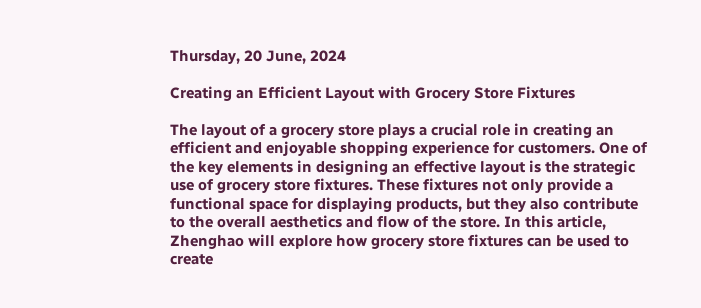Thursday, 20 June, 2024

Creating an Efficient Layout with Grocery Store Fixtures

The layout of a grocery store plays a crucial role in creating an efficient and enjoyable shopping experience for customers. One of the key elements in designing an effective layout is the strategic use of grocery store fixtures. These fixtures not only provide a functional space for displaying products, but they also contribute to the overall aesthetics and flow of the store. In this article, Zhenghao will explore how grocery store fixtures can be used to create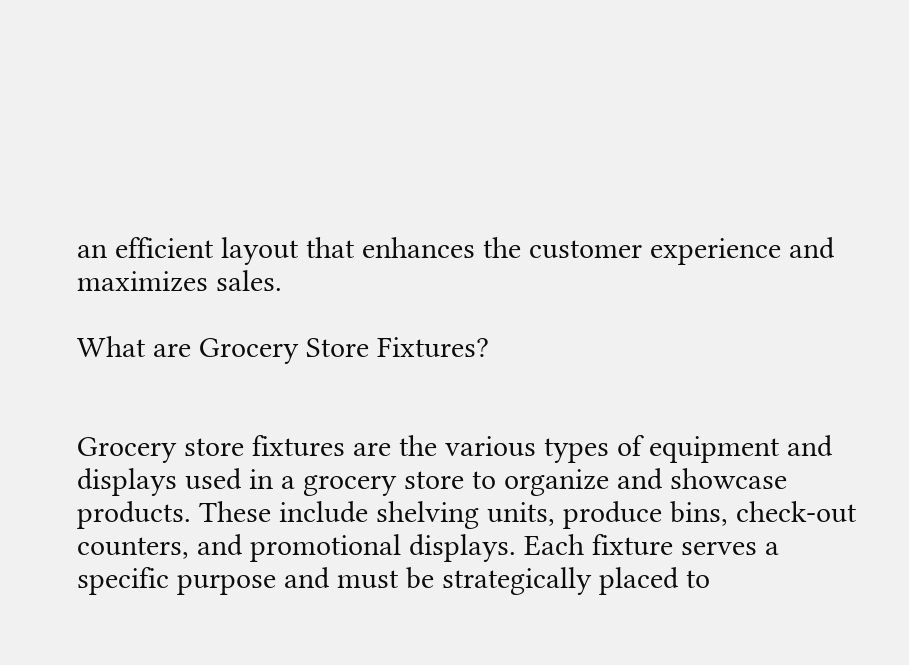an efficient layout that enhances the customer experience and maximizes sales.

What are Grocery Store Fixtures?


Grocery store fixtures are the various types of equipment and displays used in a grocery store to organize and showcase products. These include shelving units, produce bins, check-out counters, and promotional displays. Each fixture serves a specific purpose and must be strategically placed to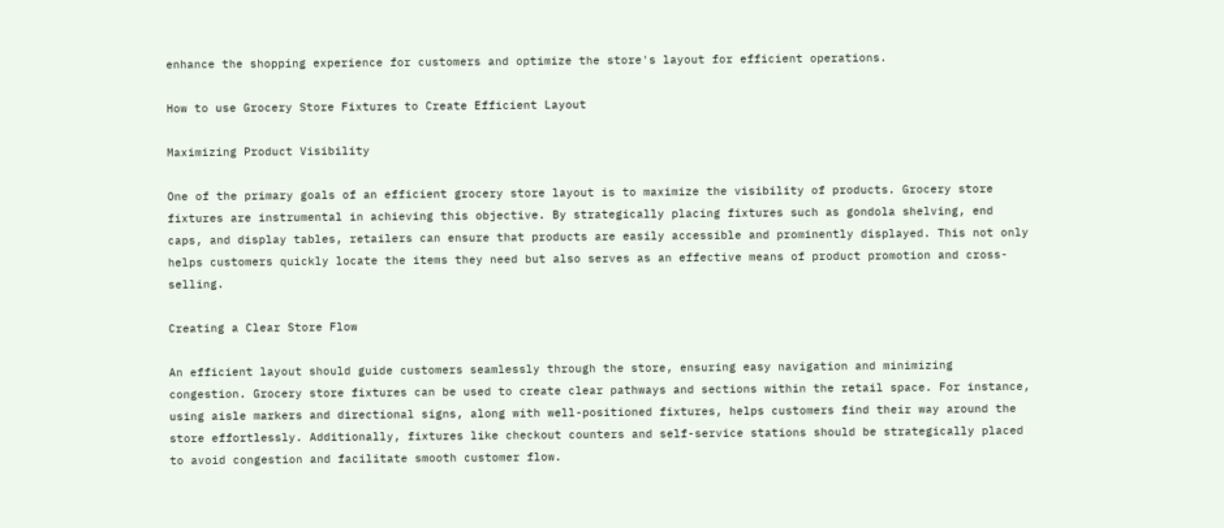enhance the shopping experience for customers and optimize the store's layout for efficient operations.

How to use Grocery Store Fixtures to Create Efficient Layout

Maximizing Product Visibility

One of the primary goals of an efficient grocery store layout is to maximize the visibility of products. Grocery store fixtures are instrumental in achieving this objective. By strategically placing fixtures such as gondola shelving, end caps, and display tables, retailers can ensure that products are easily accessible and prominently displayed. This not only helps customers quickly locate the items they need but also serves as an effective means of product promotion and cross-selling.

Creating a Clear Store Flow

An efficient layout should guide customers seamlessly through the store, ensuring easy navigation and minimizing congestion. Grocery store fixtures can be used to create clear pathways and sections within the retail space. For instance, using aisle markers and directional signs, along with well-positioned fixtures, helps customers find their way around the store effortlessly. Additionally, fixtures like checkout counters and self-service stations should be strategically placed to avoid congestion and facilitate smooth customer flow.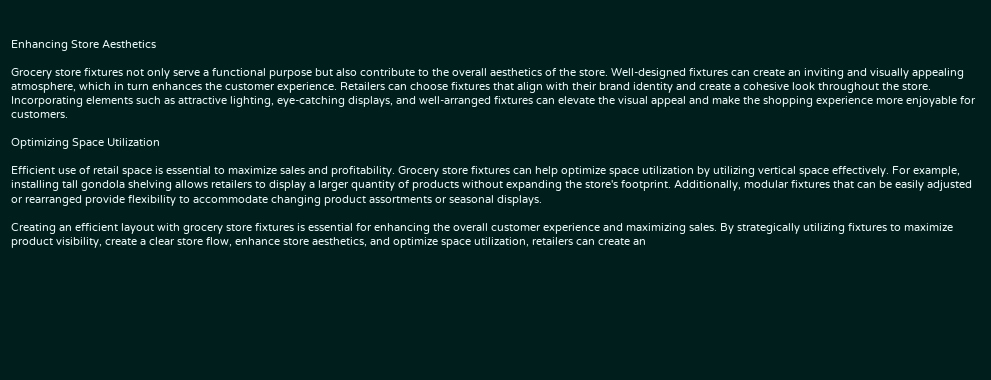Enhancing Store Aesthetics

Grocery store fixtures not only serve a functional purpose but also contribute to the overall aesthetics of the store. Well-designed fixtures can create an inviting and visually appealing atmosphere, which in turn enhances the customer experience. Retailers can choose fixtures that align with their brand identity and create a cohesive look throughout the store. Incorporating elements such as attractive lighting, eye-catching displays, and well-arranged fixtures can elevate the visual appeal and make the shopping experience more enjoyable for customers.

Optimizing Space Utilization

Efficient use of retail space is essential to maximize sales and profitability. Grocery store fixtures can help optimize space utilization by utilizing vertical space effectively. For example, installing tall gondola shelving allows retailers to display a larger quantity of products without expanding the store's footprint. Additionally, modular fixtures that can be easily adjusted or rearranged provide flexibility to accommodate changing product assortments or seasonal displays.

Creating an efficient layout with grocery store fixtures is essential for enhancing the overall customer experience and maximizing sales. By strategically utilizing fixtures to maximize product visibility, create a clear store flow, enhance store aesthetics, and optimize space utilization, retailers can create an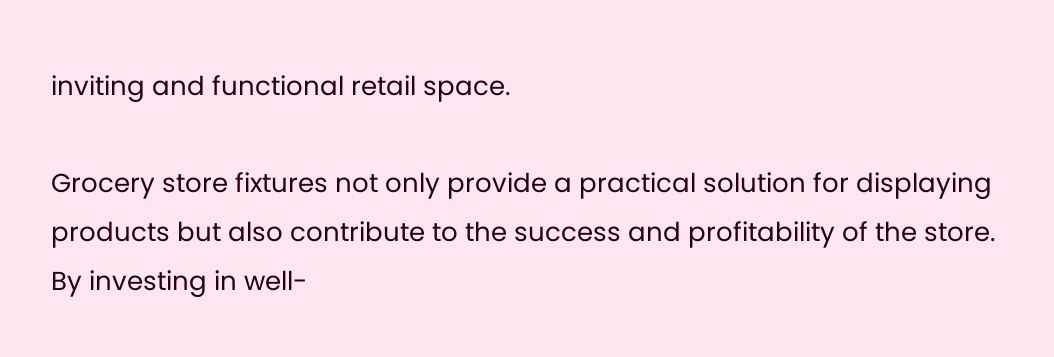inviting and functional retail space.

Grocery store fixtures not only provide a practical solution for displaying products but also contribute to the success and profitability of the store. By investing in well-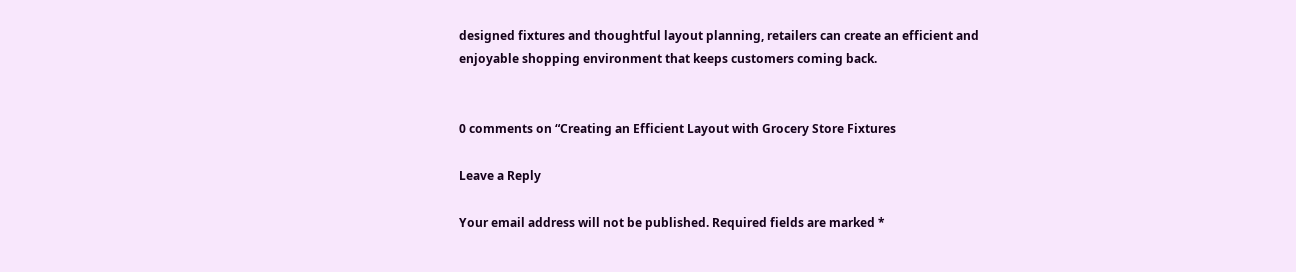designed fixtures and thoughtful layout planning, retailers can create an efficient and enjoyable shopping environment that keeps customers coming back.


0 comments on “Creating an Efficient Layout with Grocery Store Fixtures

Leave a Reply

Your email address will not be published. Required fields are marked *